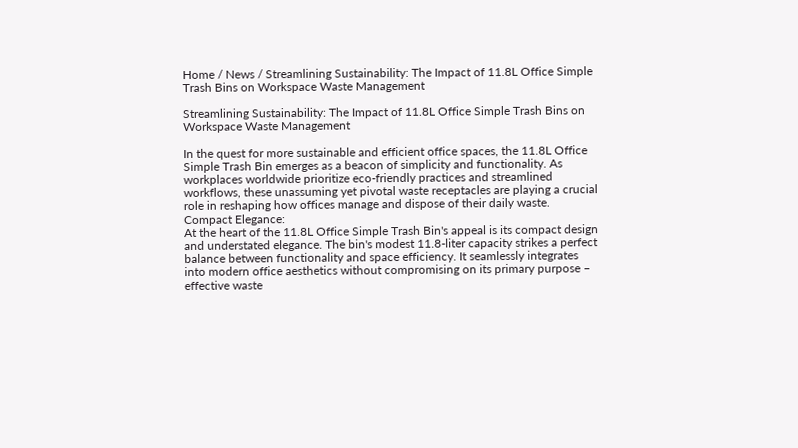Home / News / Streamlining Sustainability: The Impact of 11.8L Office Simple Trash Bins on Workspace Waste Management

Streamlining Sustainability: The Impact of 11.8L Office Simple Trash Bins on Workspace Waste Management

In the quest for more sustainable and efficient office spaces, the 11.8L Office Simple Trash Bin emerges as a beacon of simplicity and functionality. As workplaces worldwide prioritize eco-friendly practices and streamlined workflows, these unassuming yet pivotal waste receptacles are playing a crucial role in reshaping how offices manage and dispose of their daily waste.
Compact Elegance:
At the heart of the 11.8L Office Simple Trash Bin's appeal is its compact design and understated elegance. The bin's modest 11.8-liter capacity strikes a perfect balance between functionality and space efficiency. It seamlessly integrates into modern office aesthetics without compromising on its primary purpose – effective waste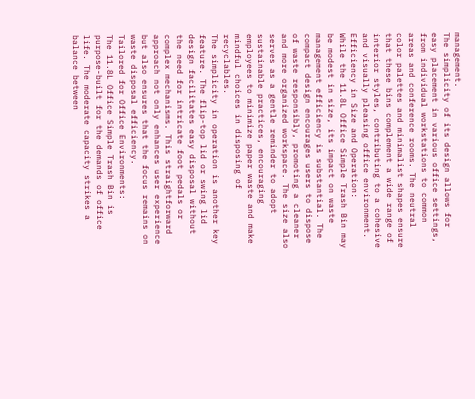management.
The simplicity of its design allows for easy placement in various office settings, from individual workstations to common areas and conference rooms. The neutral color palettes and minimalist shapes ensure that these bins complement a wide range of interior styles, contributing to a cohesive and visually pleasing office environment.
Efficiency in Size and Operation:
While the 11.8L Office Simple Trash Bin may be modest in size, its impact on waste management efficiency is substantial. The compact design encourages users to dispose of waste responsibly, promoting a cleaner and more organized workspace. The size also serves as a gentle reminder to adopt sustainable practices, encouraging employees to minimize paper waste and make mindful choices in disposing of recyclables.
The simplicity in operation is another key feature. The flip-top lid or swing lid design facilitates easy disposal without the need for intricate foot pedals or complex mechanisms. This straightforward approach not only enhances user experience but also ensures that the focus remains on waste disposal efficiency.
Tailored for Office Environments:
The 11.8L Office Simple Trash Bin is purpose-built for the demands of office life. The moderate capacity strikes a balance between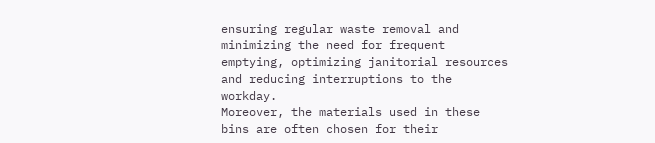ensuring regular waste removal and minimizing the need for frequent emptying, optimizing janitorial resources and reducing interruptions to the workday.
Moreover, the materials used in these bins are often chosen for their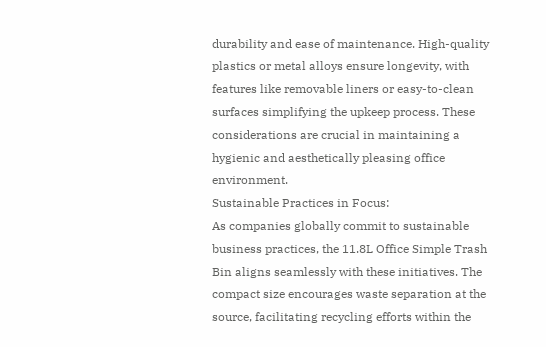durability and ease of maintenance. High-quality plastics or metal alloys ensure longevity, with features like removable liners or easy-to-clean surfaces simplifying the upkeep process. These considerations are crucial in maintaining a hygienic and aesthetically pleasing office environment.
Sustainable Practices in Focus:
As companies globally commit to sustainable business practices, the 11.8L Office Simple Trash Bin aligns seamlessly with these initiatives. The compact size encourages waste separation at the source, facilitating recycling efforts within the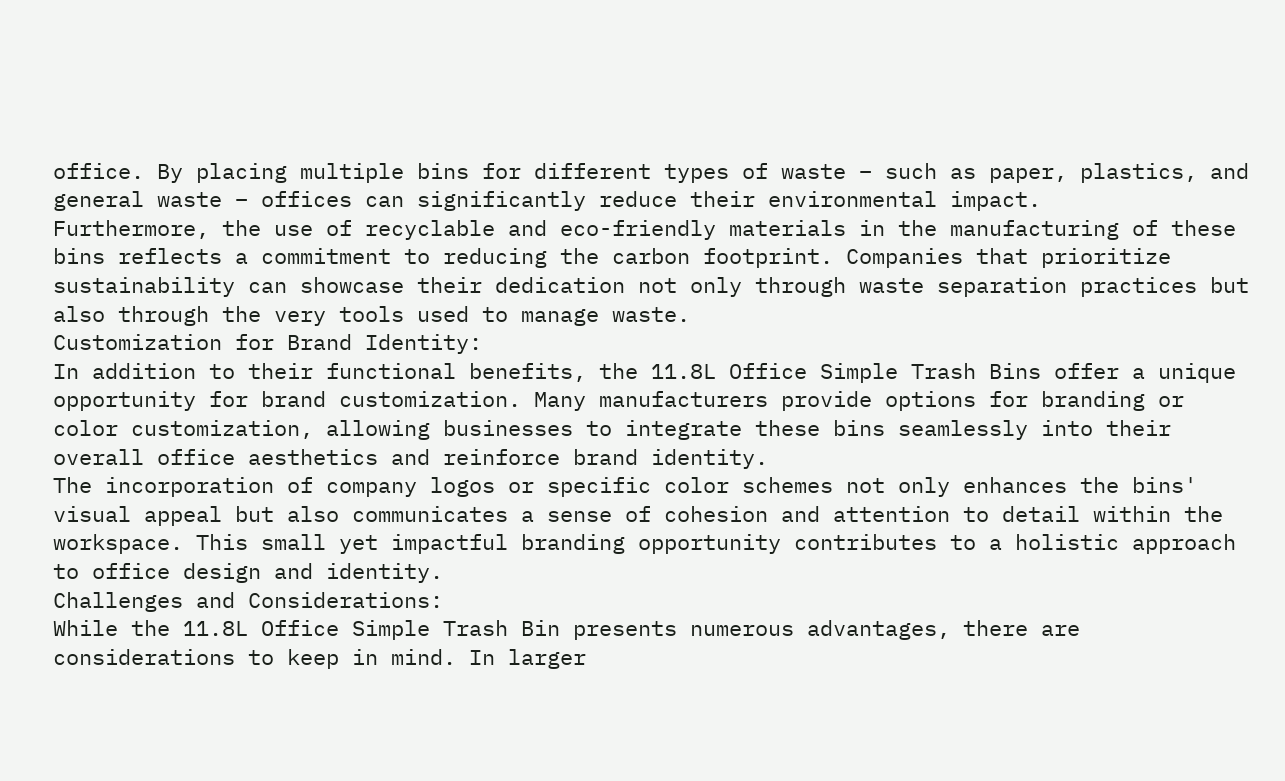office. By placing multiple bins for different types of waste – such as paper, plastics, and general waste – offices can significantly reduce their environmental impact.
Furthermore, the use of recyclable and eco-friendly materials in the manufacturing of these bins reflects a commitment to reducing the carbon footprint. Companies that prioritize sustainability can showcase their dedication not only through waste separation practices but also through the very tools used to manage waste.
Customization for Brand Identity:
In addition to their functional benefits, the 11.8L Office Simple Trash Bins offer a unique opportunity for brand customization. Many manufacturers provide options for branding or color customization, allowing businesses to integrate these bins seamlessly into their overall office aesthetics and reinforce brand identity.
The incorporation of company logos or specific color schemes not only enhances the bins' visual appeal but also communicates a sense of cohesion and attention to detail within the workspace. This small yet impactful branding opportunity contributes to a holistic approach to office design and identity.
Challenges and Considerations:
While the 11.8L Office Simple Trash Bin presents numerous advantages, there are considerations to keep in mind. In larger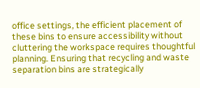office settings, the efficient placement of these bins to ensure accessibility without cluttering the workspace requires thoughtful planning. Ensuring that recycling and waste separation bins are strategically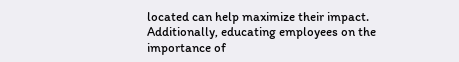located can help maximize their impact.
Additionally, educating employees on the importance of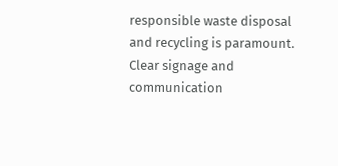responsible waste disposal and recycling is paramount. Clear signage and communication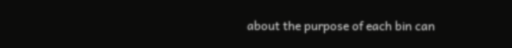about the purpose of each bin can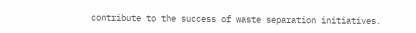contribute to the success of waste separation initiatives.